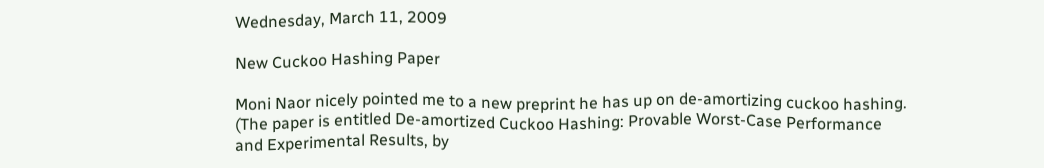Wednesday, March 11, 2009

New Cuckoo Hashing Paper

Moni Naor nicely pointed me to a new preprint he has up on de-amortizing cuckoo hashing. (The paper is entitled De-amortized Cuckoo Hashing: Provable Worst-Case Performance and Experimental Results, by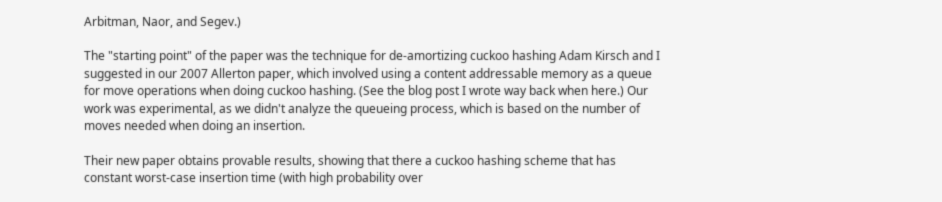Arbitman, Naor, and Segev.)

The "starting point" of the paper was the technique for de-amortizing cuckoo hashing Adam Kirsch and I suggested in our 2007 Allerton paper, which involved using a content addressable memory as a queue for move operations when doing cuckoo hashing. (See the blog post I wrote way back when here.) Our work was experimental, as we didn't analyze the queueing process, which is based on the number of moves needed when doing an insertion.

Their new paper obtains provable results, showing that there a cuckoo hashing scheme that has constant worst-case insertion time (with high probability over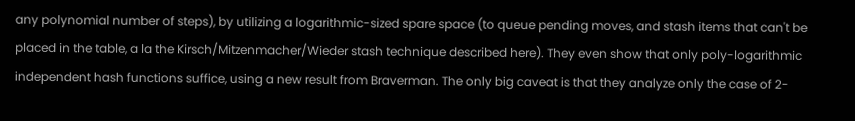any polynomial number of steps), by utilizing a logarithmic-sized spare space (to queue pending moves, and stash items that can't be placed in the table, a la the Kirsch/Mitzenmacher/Wieder stash technique described here). They even show that only poly-logarithmic independent hash functions suffice, using a new result from Braverman. The only big caveat is that they analyze only the case of 2-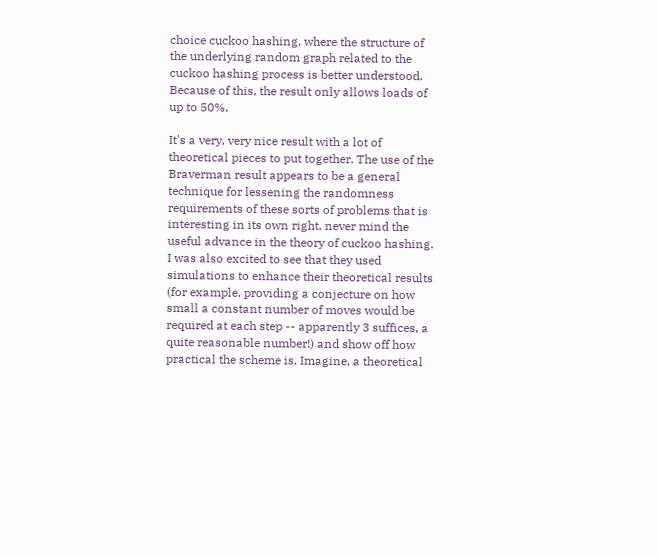choice cuckoo hashing, where the structure of the underlying random graph related to the cuckoo hashing process is better understood. Because of this, the result only allows loads of up to 50%.

It's a very, very nice result with a lot of theoretical pieces to put together. The use of the Braverman result appears to be a general technique for lessening the randomness requirements of these sorts of problems that is interesting in its own right, never mind the useful advance in the theory of cuckoo hashing. I was also excited to see that they used simulations to enhance their theoretical results (for example, providing a conjecture on how small a constant number of moves would be required at each step -- apparently 3 suffices, a quite reasonable number!) and show off how practical the scheme is. Imagine, a theoretical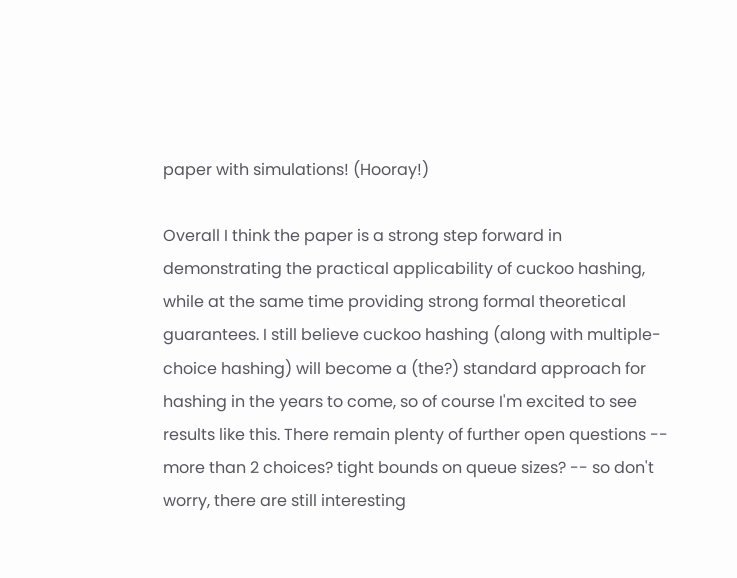paper with simulations! (Hooray!)

Overall I think the paper is a strong step forward in demonstrating the practical applicability of cuckoo hashing, while at the same time providing strong formal theoretical guarantees. I still believe cuckoo hashing (along with multiple-choice hashing) will become a (the?) standard approach for hashing in the years to come, so of course I'm excited to see results like this. There remain plenty of further open questions -- more than 2 choices? tight bounds on queue sizes? -- so don't worry, there are still interesting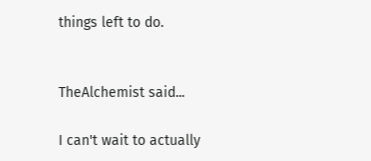things left to do.


TheAlchemist said...

I can't wait to actually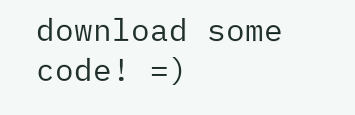download some code! =)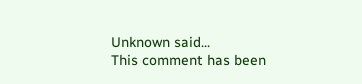Unknown said...
This comment has been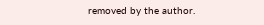removed by the author.